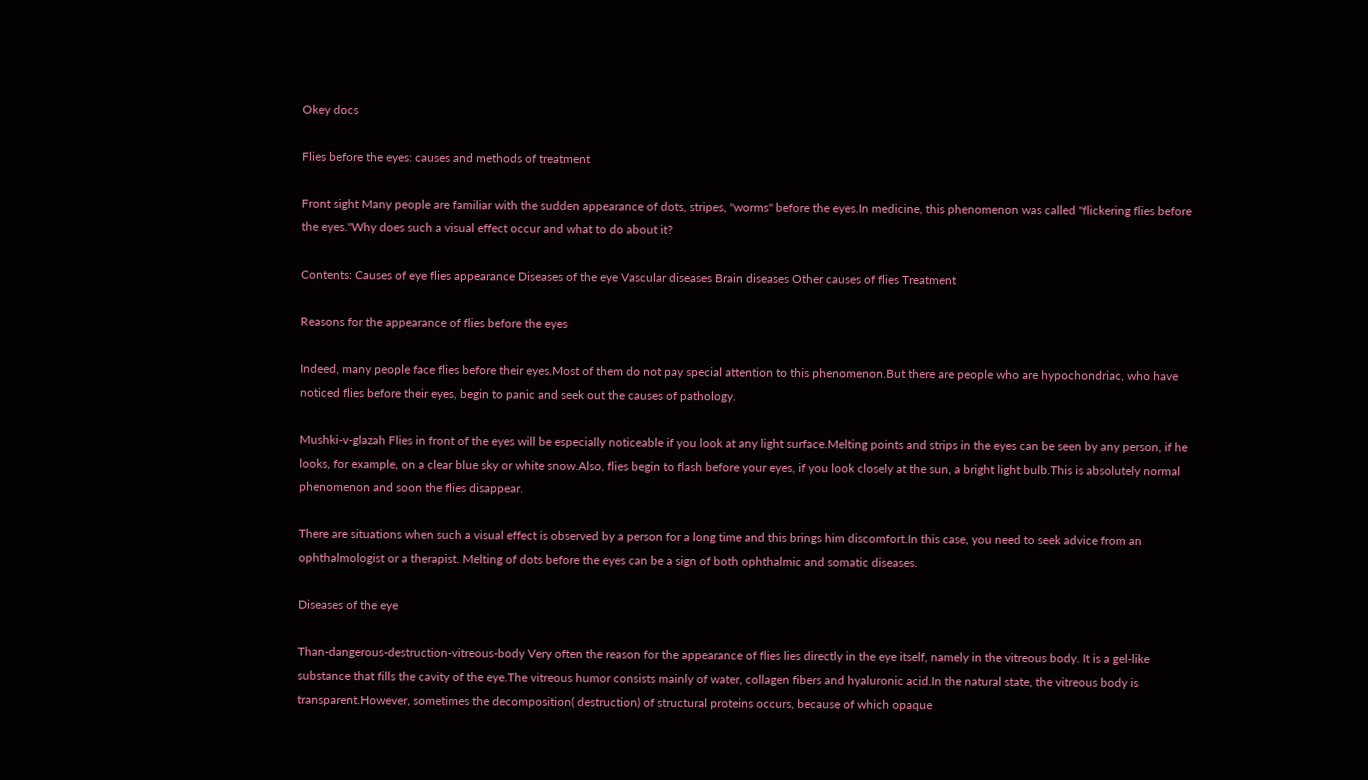Okey docs

Flies before the eyes: causes and methods of treatment

Front sight Many people are familiar with the sudden appearance of dots, stripes, "worms" before the eyes.In medicine, this phenomenon was called "flickering flies before the eyes."Why does such a visual effect occur and what to do about it?

Contents: Causes of eye flies appearance Diseases of the eye Vascular diseases Brain diseases Other causes of flies Treatment

Reasons for the appearance of flies before the eyes

Indeed, many people face flies before their eyes.Most of them do not pay special attention to this phenomenon.But there are people who are hypochondriac, who have noticed flies before their eyes, begin to panic and seek out the causes of pathology.

Mushki-v-glazah Flies in front of the eyes will be especially noticeable if you look at any light surface.Melting points and strips in the eyes can be seen by any person, if he looks, for example, on a clear blue sky or white snow.Also, flies begin to flash before your eyes, if you look closely at the sun, a bright light bulb.This is absolutely normal phenomenon and soon the flies disappear.

There are situations when such a visual effect is observed by a person for a long time and this brings him discomfort.In this case, you need to seek advice from an ophthalmologist or a therapist. Melting of dots before the eyes can be a sign of both ophthalmic and somatic diseases.

Diseases of the eye

Than-dangerous-destruction-vitreous-body Very often the reason for the appearance of flies lies directly in the eye itself, namely in the vitreous body. It is a gel-like substance that fills the cavity of the eye.The vitreous humor consists mainly of water, collagen fibers and hyaluronic acid.In the natural state, the vitreous body is transparent.However, sometimes the decomposition( destruction) of structural proteins occurs, because of which opaque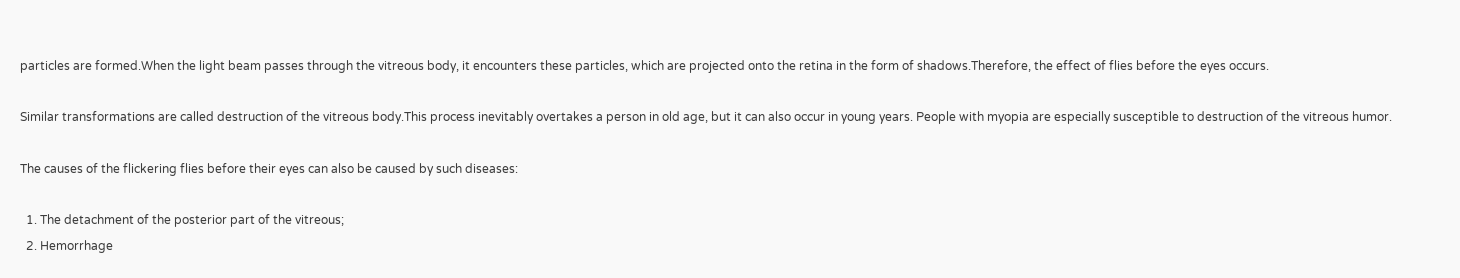particles are formed.When the light beam passes through the vitreous body, it encounters these particles, which are projected onto the retina in the form of shadows.Therefore, the effect of flies before the eyes occurs.

Similar transformations are called destruction of the vitreous body.This process inevitably overtakes a person in old age, but it can also occur in young years. People with myopia are especially susceptible to destruction of the vitreous humor.

The causes of the flickering flies before their eyes can also be caused by such diseases:

  1. The detachment of the posterior part of the vitreous;
  2. Hemorrhage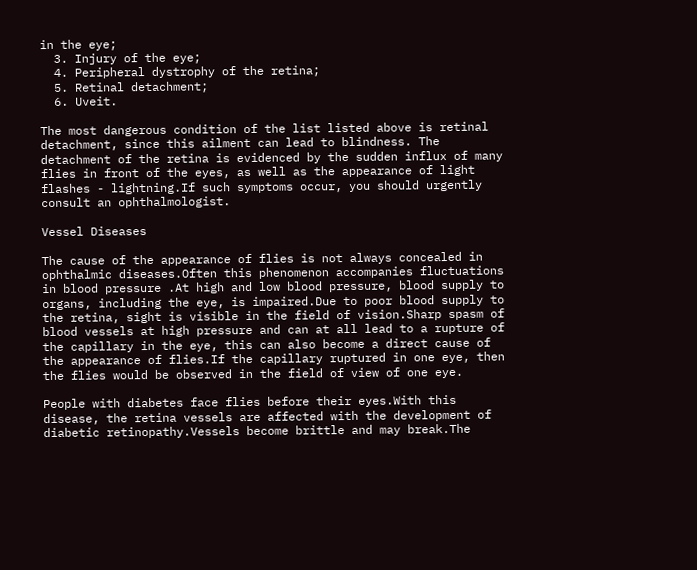in the eye;
  3. Injury of the eye;
  4. Peripheral dystrophy of the retina;
  5. Retinal detachment;
  6. Uveit.

The most dangerous condition of the list listed above is retinal detachment, since this ailment can lead to blindness. The detachment of the retina is evidenced by the sudden influx of many flies in front of the eyes, as well as the appearance of light flashes - lightning.If such symptoms occur, you should urgently consult an ophthalmologist.

Vessel Diseases

The cause of the appearance of flies is not always concealed in ophthalmic diseases.Often this phenomenon accompanies fluctuations in blood pressure .At high and low blood pressure, blood supply to organs, including the eye, is impaired.Due to poor blood supply to the retina, sight is visible in the field of vision.Sharp spasm of blood vessels at high pressure and can at all lead to a rupture of the capillary in the eye, this can also become a direct cause of the appearance of flies.If the capillary ruptured in one eye, then the flies would be observed in the field of view of one eye.

People with diabetes face flies before their eyes.With this disease, the retina vessels are affected with the development of diabetic retinopathy.Vessels become brittle and may break.The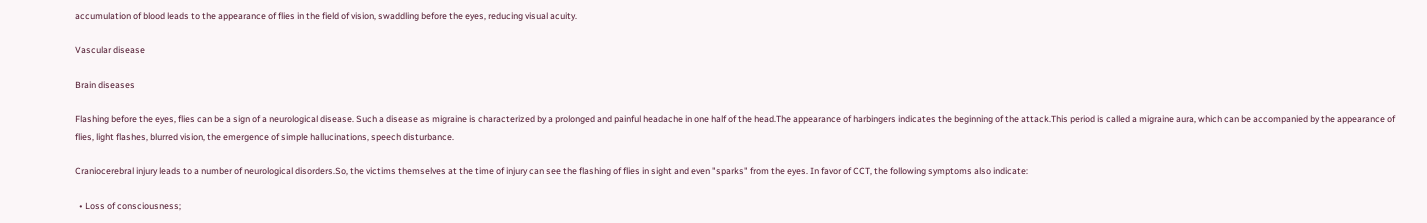accumulation of blood leads to the appearance of flies in the field of vision, swaddling before the eyes, reducing visual acuity.

Vascular disease

Brain diseases

Flashing before the eyes, flies can be a sign of a neurological disease. Such a disease as migraine is characterized by a prolonged and painful headache in one half of the head.The appearance of harbingers indicates the beginning of the attack.This period is called a migraine aura, which can be accompanied by the appearance of flies, light flashes, blurred vision, the emergence of simple hallucinations, speech disturbance.

Craniocerebral injury leads to a number of neurological disorders.So, the victims themselves at the time of injury can see the flashing of flies in sight and even "sparks" from the eyes. In favor of CCT, the following symptoms also indicate:

  • Loss of consciousness;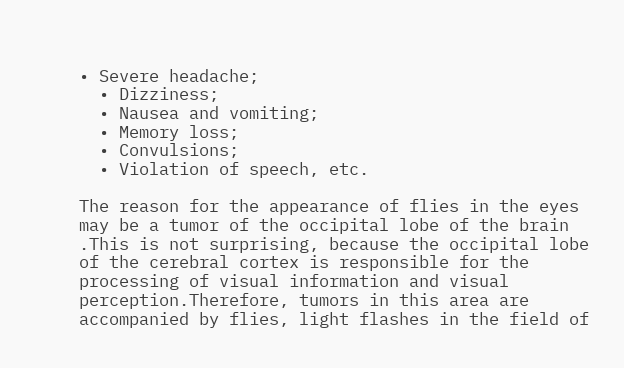• Severe headache;
  • Dizziness;
  • Nausea and vomiting;
  • Memory loss;
  • Convulsions;
  • Violation of speech, etc.

The reason for the appearance of flies in the eyes may be a tumor of the occipital lobe of the brain .This is not surprising, because the occipital lobe of the cerebral cortex is responsible for the processing of visual information and visual perception.Therefore, tumors in this area are accompanied by flies, light flashes in the field of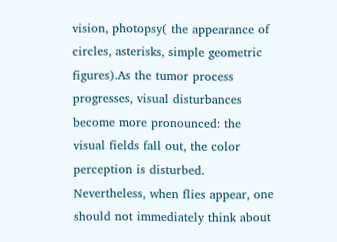vision, photopsy( the appearance of circles, asterisks, simple geometric figures).As the tumor process progresses, visual disturbances become more pronounced: the visual fields fall out, the color perception is disturbed. Nevertheless, when flies appear, one should not immediately think about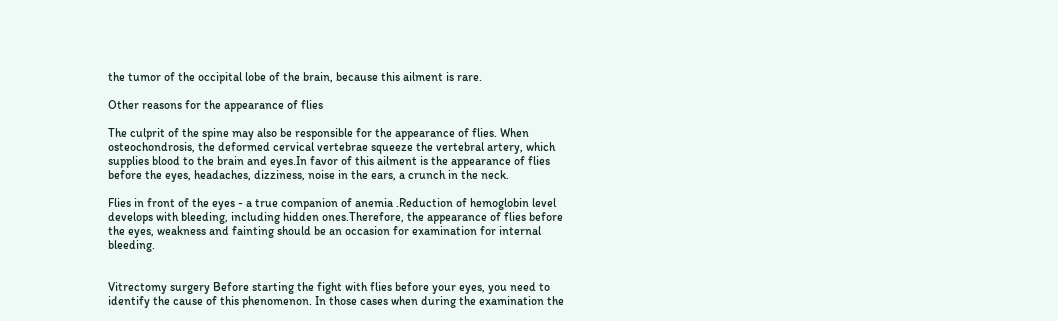the tumor of the occipital lobe of the brain, because this ailment is rare.

Other reasons for the appearance of flies

The culprit of the spine may also be responsible for the appearance of flies. When osteochondrosis, the deformed cervical vertebrae squeeze the vertebral artery, which supplies blood to the brain and eyes.In favor of this ailment is the appearance of flies before the eyes, headaches, dizziness, noise in the ears, a crunch in the neck.

Flies in front of the eyes - a true companion of anemia .Reduction of hemoglobin level develops with bleeding, including hidden ones.Therefore, the appearance of flies before the eyes, weakness and fainting should be an occasion for examination for internal bleeding.


Vitrectomy surgery Before starting the fight with flies before your eyes, you need to identify the cause of this phenomenon. In those cases when during the examination the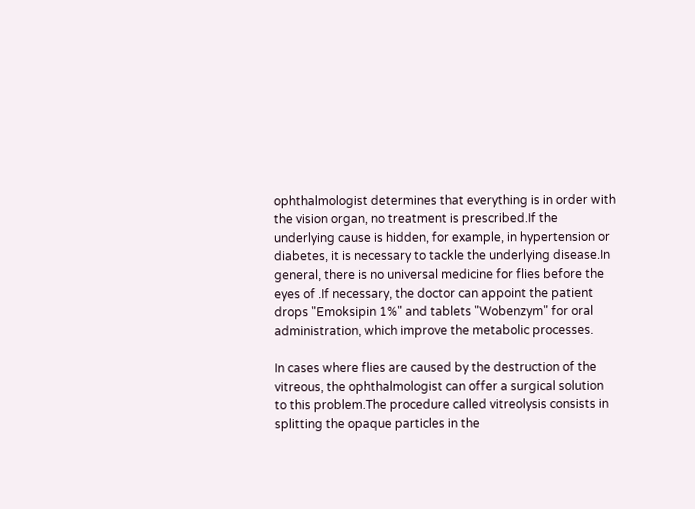ophthalmologist determines that everything is in order with the vision organ, no treatment is prescribed.If the underlying cause is hidden, for example, in hypertension or diabetes, it is necessary to tackle the underlying disease.In general, there is no universal medicine for flies before the eyes of .If necessary, the doctor can appoint the patient drops "Emoksipin 1%" and tablets "Wobenzym" for oral administration, which improve the metabolic processes.

In cases where flies are caused by the destruction of the vitreous, the ophthalmologist can offer a surgical solution to this problem.The procedure called vitreolysis consists in splitting the opaque particles in the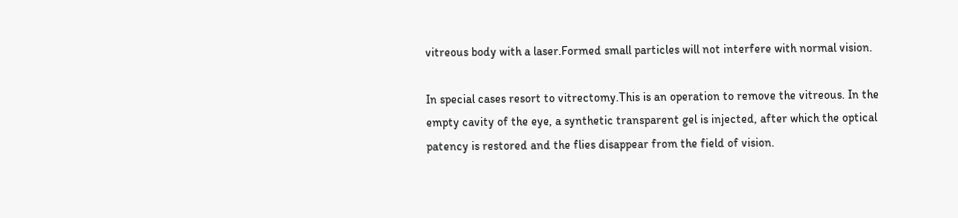vitreous body with a laser.Formed small particles will not interfere with normal vision.

In special cases resort to vitrectomy.This is an operation to remove the vitreous. In the empty cavity of the eye, a synthetic transparent gel is injected, after which the optical patency is restored and the flies disappear from the field of vision.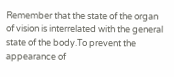Remember that the state of the organ of vision is interrelated with the general state of the body.To prevent the appearance of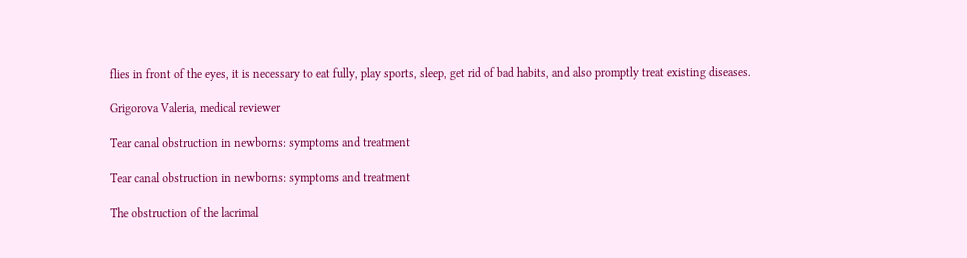flies in front of the eyes, it is necessary to eat fully, play sports, sleep, get rid of bad habits, and also promptly treat existing diseases.

Grigorova Valeria, medical reviewer

Tear canal obstruction in newborns: symptoms and treatment

Tear canal obstruction in newborns: symptoms and treatment

The obstruction of the lacrimal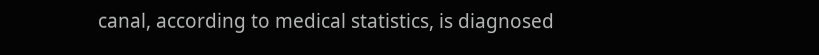canal, according to medical statistics, is diagnosed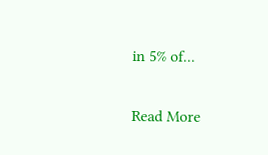in 5% of...

Read More